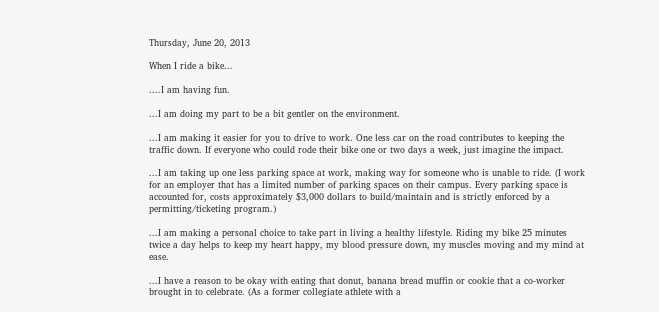Thursday, June 20, 2013

When I ride a bike...

....I am having fun.

...I am doing my part to be a bit gentler on the environment.

...I am making it easier for you to drive to work. One less car on the road contributes to keeping the traffic down. If everyone who could rode their bike one or two days a week, just imagine the impact.

...I am taking up one less parking space at work, making way for someone who is unable to ride. (I work for an employer that has a limited number of parking spaces on their campus. Every parking space is accounted for, costs approximately $3,000 dollars to build/maintain and is strictly enforced by a permitting/ticketing program.)

...I am making a personal choice to take part in living a healthy lifestyle. Riding my bike 25 minutes twice a day helps to keep my heart happy, my blood pressure down, my muscles moving and my mind at ease.

...I have a reason to be okay with eating that donut, banana bread muffin or cookie that a co-worker brought in to celebrate. (As a former collegiate athlete with a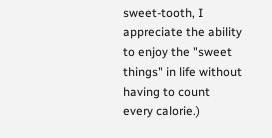sweet-tooth, I appreciate the ability to enjoy the "sweet things" in life without having to count every calorie.)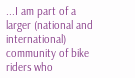...I am part of a larger (national and international) community of bike riders who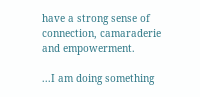have a strong sense of connection, camaraderie and empowerment.

...I am doing something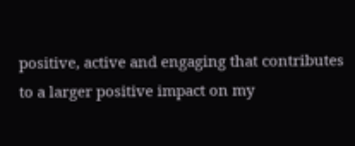positive, active and engaging that contributes to a larger positive impact on my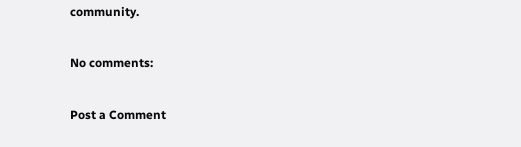community.

No comments:

Post a Comment